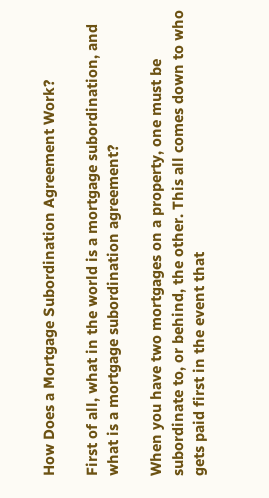How Does a Mortgage Subordination Agreement Work?

First of all, what in the world is a mortgage subordination, and what is a mortgage subordination agreement?

When you have two mortgages on a property, one must be subordinate to, or behind, the other. This all comes down to who gets paid first in the event that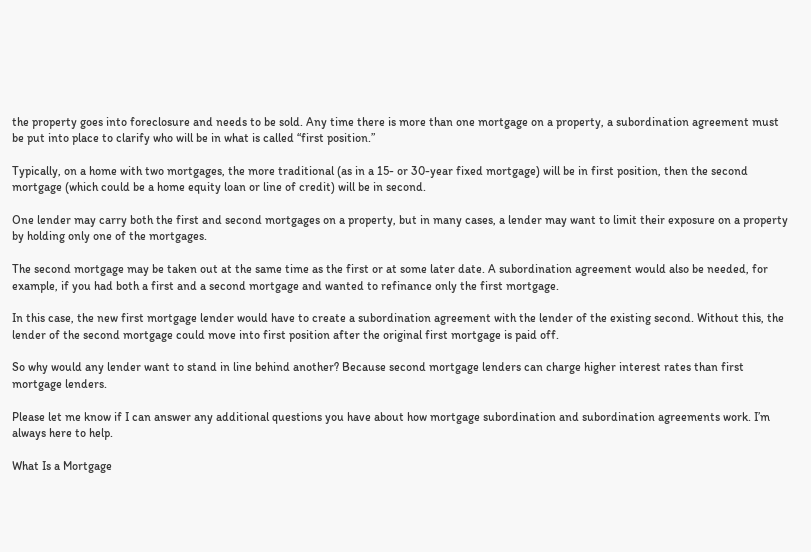the property goes into foreclosure and needs to be sold. Any time there is more than one mortgage on a property, a subordination agreement must be put into place to clarify who will be in what is called “first position.”

Typically, on a home with two mortgages, the more traditional (as in a 15- or 30-year fixed mortgage) will be in first position, then the second mortgage (which could be a home equity loan or line of credit) will be in second.

One lender may carry both the first and second mortgages on a property, but in many cases, a lender may want to limit their exposure on a property by holding only one of the mortgages.

The second mortgage may be taken out at the same time as the first or at some later date. A subordination agreement would also be needed, for example, if you had both a first and a second mortgage and wanted to refinance only the first mortgage.

In this case, the new first mortgage lender would have to create a subordination agreement with the lender of the existing second. Without this, the lender of the second mortgage could move into first position after the original first mortgage is paid off.

So why would any lender want to stand in line behind another? Because second mortgage lenders can charge higher interest rates than first mortgage lenders.

Please let me know if I can answer any additional questions you have about how mortgage subordination and subordination agreements work. I’m always here to help.

What Is a Mortgage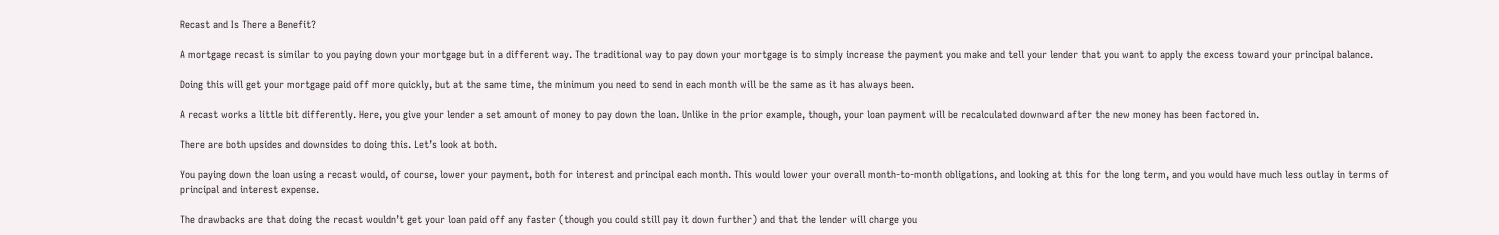Recast and Is There a Benefit?

A mortgage recast is similar to you paying down your mortgage but in a different way. The traditional way to pay down your mortgage is to simply increase the payment you make and tell your lender that you want to apply the excess toward your principal balance.

Doing this will get your mortgage paid off more quickly, but at the same time, the minimum you need to send in each month will be the same as it has always been.

A recast works a little bit differently. Here, you give your lender a set amount of money to pay down the loan. Unlike in the prior example, though, your loan payment will be recalculated downward after the new money has been factored in.

There are both upsides and downsides to doing this. Let’s look at both.

You paying down the loan using a recast would, of course, lower your payment, both for interest and principal each month. This would lower your overall month-to-month obligations, and looking at this for the long term, and you would have much less outlay in terms of principal and interest expense.

The drawbacks are that doing the recast wouldn’t get your loan paid off any faster (though you could still pay it down further) and that the lender will charge you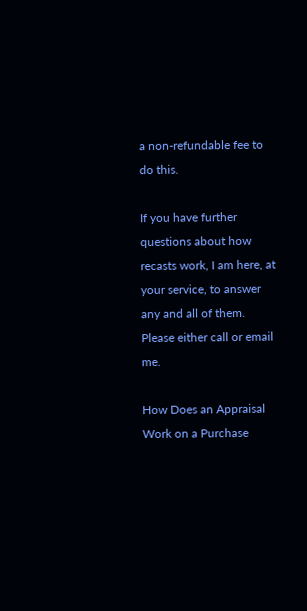a non-refundable fee to do this.

If you have further questions about how recasts work, I am here, at your service, to answer any and all of them. Please either call or email me.

How Does an Appraisal Work on a Purchase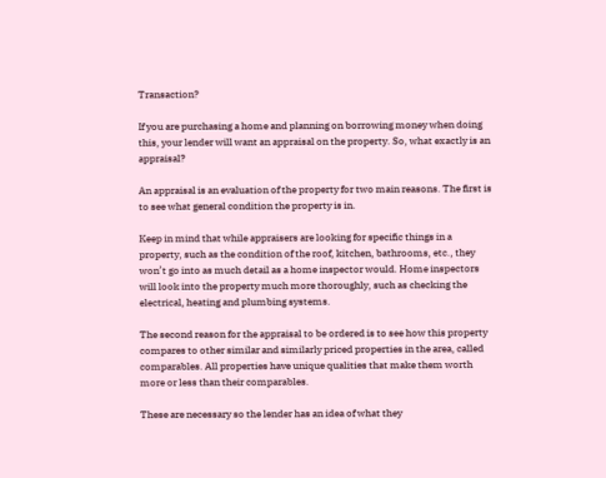Transaction?

If you are purchasing a home and planning on borrowing money when doing this, your lender will want an appraisal on the property. So, what exactly is an appraisal?

An appraisal is an evaluation of the property for two main reasons. The first is to see what general condition the property is in.

Keep in mind that while appraisers are looking for specific things in a property, such as the condition of the roof, kitchen, bathrooms, etc., they won’t go into as much detail as a home inspector would. Home inspectors will look into the property much more thoroughly, such as checking the electrical, heating and plumbing systems.

The second reason for the appraisal to be ordered is to see how this property compares to other similar and similarly priced properties in the area, called comparables. All properties have unique qualities that make them worth more or less than their comparables.

These are necessary so the lender has an idea of what they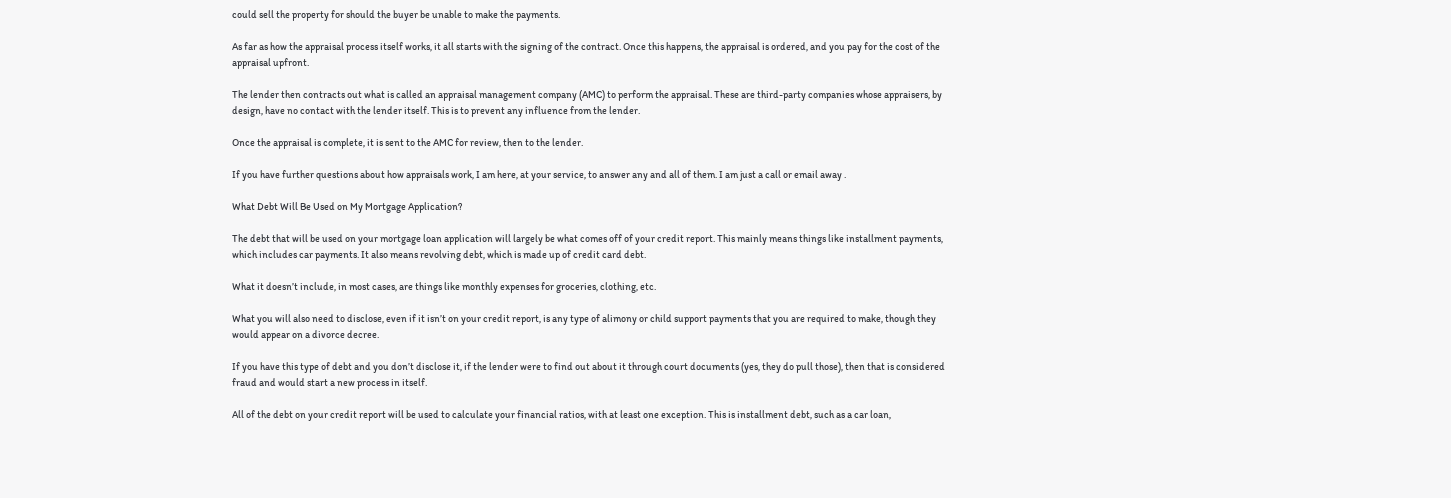could sell the property for should the buyer be unable to make the payments.

As far as how the appraisal process itself works, it all starts with the signing of the contract. Once this happens, the appraisal is ordered, and you pay for the cost of the appraisal upfront.

The lender then contracts out what is called an appraisal management company (AMC) to perform the appraisal. These are third-party companies whose appraisers, by design, have no contact with the lender itself. This is to prevent any influence from the lender.

Once the appraisal is complete, it is sent to the AMC for review, then to the lender.

If you have further questions about how appraisals work, I am here, at your service, to answer any and all of them. I am just a call or email away .

What Debt Will Be Used on My Mortgage Application?

The debt that will be used on your mortgage loan application will largely be what comes off of your credit report. This mainly means things like installment payments, which includes car payments. It also means revolving debt, which is made up of credit card debt.

What it doesn’t include, in most cases, are things like monthly expenses for groceries, clothing, etc.

What you will also need to disclose, even if it isn’t on your credit report, is any type of alimony or child support payments that you are required to make, though they would appear on a divorce decree.

If you have this type of debt and you don’t disclose it, if the lender were to find out about it through court documents (yes, they do pull those), then that is considered fraud and would start a new process in itself.

All of the debt on your credit report will be used to calculate your financial ratios, with at least one exception. This is installment debt, such as a car loan,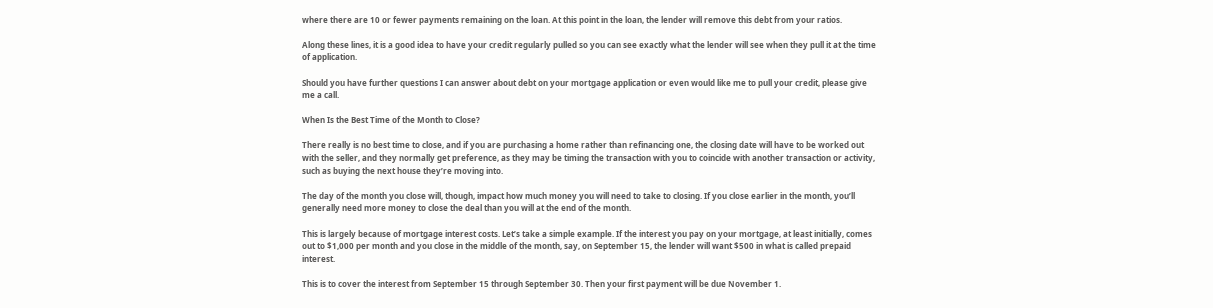where there are 10 or fewer payments remaining on the loan. At this point in the loan, the lender will remove this debt from your ratios.

Along these lines, it is a good idea to have your credit regularly pulled so you can see exactly what the lender will see when they pull it at the time of application.

Should you have further questions I can answer about debt on your mortgage application or even would like me to pull your credit, please give me a call.

When Is the Best Time of the Month to Close?

There really is no best time to close, and if you are purchasing a home rather than refinancing one, the closing date will have to be worked out with the seller, and they normally get preference, as they may be timing the transaction with you to coincide with another transaction or activity, such as buying the next house they’re moving into.

The day of the month you close will, though, impact how much money you will need to take to closing. If you close earlier in the month, you’ll generally need more money to close the deal than you will at the end of the month.

This is largely because of mortgage interest costs. Let’s take a simple example. If the interest you pay on your mortgage, at least initially, comes out to $1,000 per month and you close in the middle of the month, say, on September 15, the lender will want $500 in what is called prepaid interest.

This is to cover the interest from September 15 through September 30. Then your first payment will be due November 1.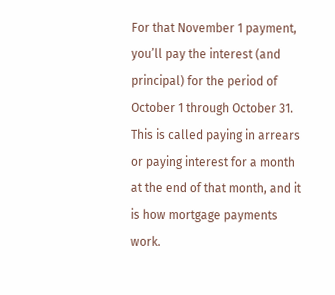For that November 1 payment, you’ll pay the interest (and principal) for the period of October 1 through October 31. This is called paying in arrears or paying interest for a month at the end of that month, and it is how mortgage payments work.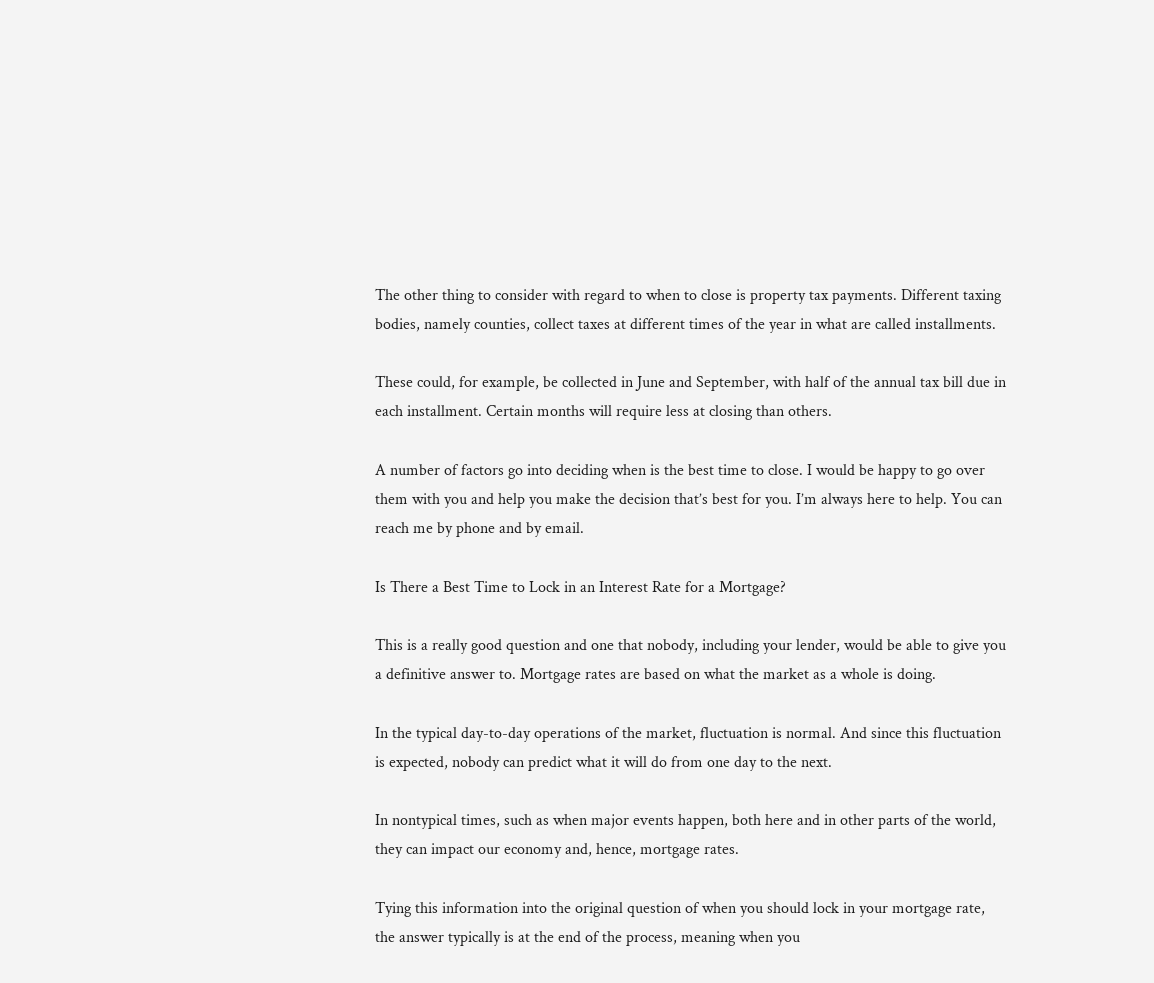The other thing to consider with regard to when to close is property tax payments. Different taxing bodies, namely counties, collect taxes at different times of the year in what are called installments.

These could, for example, be collected in June and September, with half of the annual tax bill due in each installment. Certain months will require less at closing than others.

A number of factors go into deciding when is the best time to close. I would be happy to go over them with you and help you make the decision that’s best for you. I’m always here to help. You can reach me by phone and by email.

Is There a Best Time to Lock in an Interest Rate for a Mortgage?

This is a really good question and one that nobody, including your lender, would be able to give you a definitive answer to. Mortgage rates are based on what the market as a whole is doing.

In the typical day-to-day operations of the market, fluctuation is normal. And since this fluctuation is expected, nobody can predict what it will do from one day to the next.

In nontypical times, such as when major events happen, both here and in other parts of the world, they can impact our economy and, hence, mortgage rates.

Tying this information into the original question of when you should lock in your mortgage rate, the answer typically is at the end of the process, meaning when you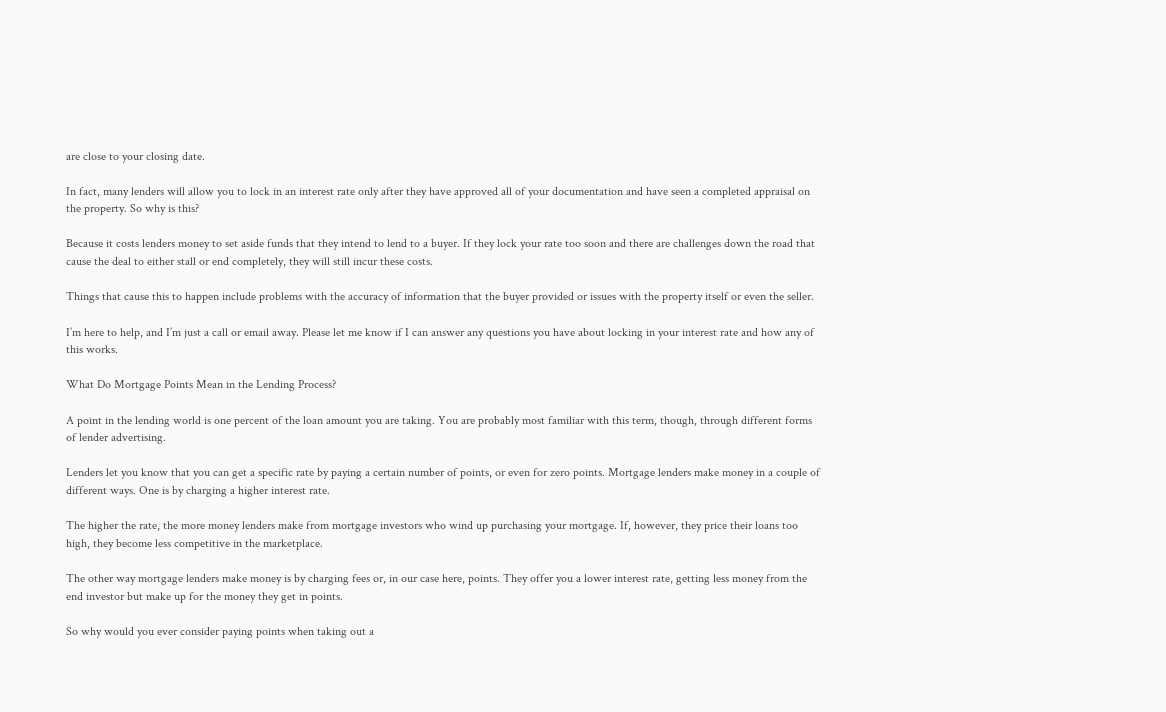are close to your closing date.

In fact, many lenders will allow you to lock in an interest rate only after they have approved all of your documentation and have seen a completed appraisal on the property. So why is this?

Because it costs lenders money to set aside funds that they intend to lend to a buyer. If they lock your rate too soon and there are challenges down the road that cause the deal to either stall or end completely, they will still incur these costs.

Things that cause this to happen include problems with the accuracy of information that the buyer provided or issues with the property itself or even the seller.

I’m here to help, and I’m just a call or email away. Please let me know if I can answer any questions you have about locking in your interest rate and how any of this works.

What Do Mortgage Points Mean in the Lending Process?

A point in the lending world is one percent of the loan amount you are taking. You are probably most familiar with this term, though, through different forms of lender advertising.

Lenders let you know that you can get a specific rate by paying a certain number of points, or even for zero points. Mortgage lenders make money in a couple of different ways. One is by charging a higher interest rate.

The higher the rate, the more money lenders make from mortgage investors who wind up purchasing your mortgage. If, however, they price their loans too high, they become less competitive in the marketplace.

The other way mortgage lenders make money is by charging fees or, in our case here, points. They offer you a lower interest rate, getting less money from the end investor but make up for the money they get in points.

So why would you ever consider paying points when taking out a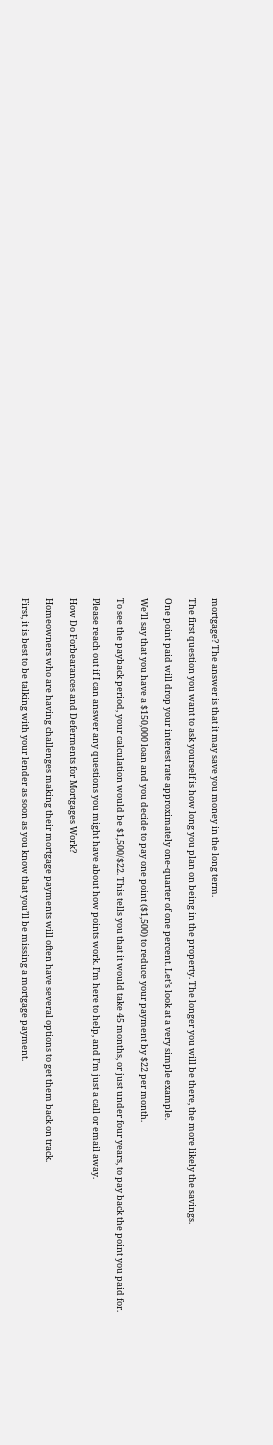mortgage? The answer is that it may save you money in the long term.

The first question you want to ask yourself is how long you plan on being in the property. The longer you will be there, the more likely the savings.

One point paid will drop your interest rate approximately one-quarter of one percent. Let’s look at a very simple example.

We’ll say that you have a $150,000 loan and you decide to pay one point ($1,500) to reduce your payment by $22 per month.

To see the payback period, your calculation would be $1,500/$22. This tells you that it would take 45 months, or just under four years, to pay back the point you paid for.

Please reach out if I can answer any questions you might have about how points work. I’m here to help, and I’m just a call or email away.

How Do Forbearances and Deferments for Mortgages Work?

Homeowners who are having challenges making their mortgage payments will often have several options to get them back on track.

First, it is best to be talking with your lender as soon as you know that you’ll be missing a mortgage payment.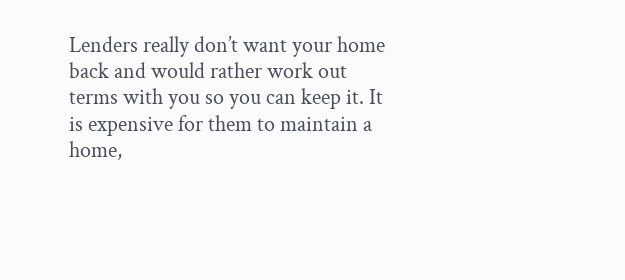Lenders really don’t want your home back and would rather work out terms with you so you can keep it. It is expensive for them to maintain a home,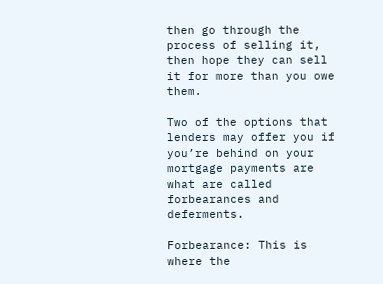then go through the process of selling it, then hope they can sell it for more than you owe them.

Two of the options that lenders may offer you if you’re behind on your mortgage payments are what are called forbearances and deferments.

Forbearance: This is where the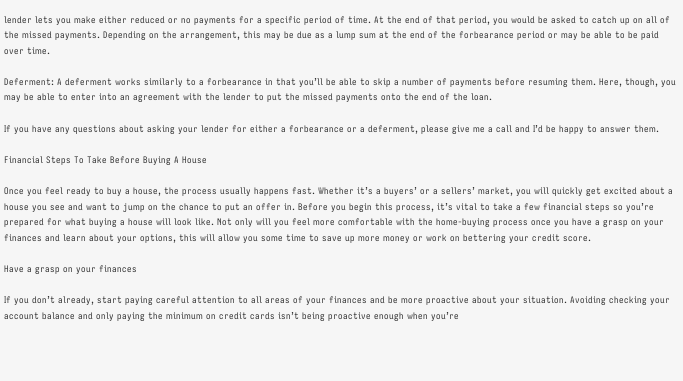lender lets you make either reduced or no payments for a specific period of time. At the end of that period, you would be asked to catch up on all of the missed payments. Depending on the arrangement, this may be due as a lump sum at the end of the forbearance period or may be able to be paid over time.

Deferment: A deferment works similarly to a forbearance in that you’ll be able to skip a number of payments before resuming them. Here, though, you may be able to enter into an agreement with the lender to put the missed payments onto the end of the loan.

If you have any questions about asking your lender for either a forbearance or a deferment, please give me a call and I’d be happy to answer them.

Financial Steps To Take Before Buying A House

Once you feel ready to buy a house, the process usually happens fast. Whether it’s a buyers’ or a sellers’ market, you will quickly get excited about a house you see and want to jump on the chance to put an offer in. Before you begin this process, it’s vital to take a few financial steps so you’re prepared for what buying a house will look like. Not only will you feel more comfortable with the home-buying process once you have a grasp on your finances and learn about your options, this will allow you some time to save up more money or work on bettering your credit score.

Have a grasp on your finances

If you don’t already, start paying careful attention to all areas of your finances and be more proactive about your situation. Avoiding checking your account balance and only paying the minimum on credit cards isn’t being proactive enough when you’re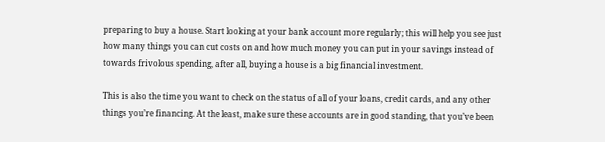preparing to buy a house. Start looking at your bank account more regularly; this will help you see just how many things you can cut costs on and how much money you can put in your savings instead of towards frivolous spending, after all, buying a house is a big financial investment.

This is also the time you want to check on the status of all of your loans, credit cards, and any other things you’re financing. At the least, make sure these accounts are in good standing, that you’ve been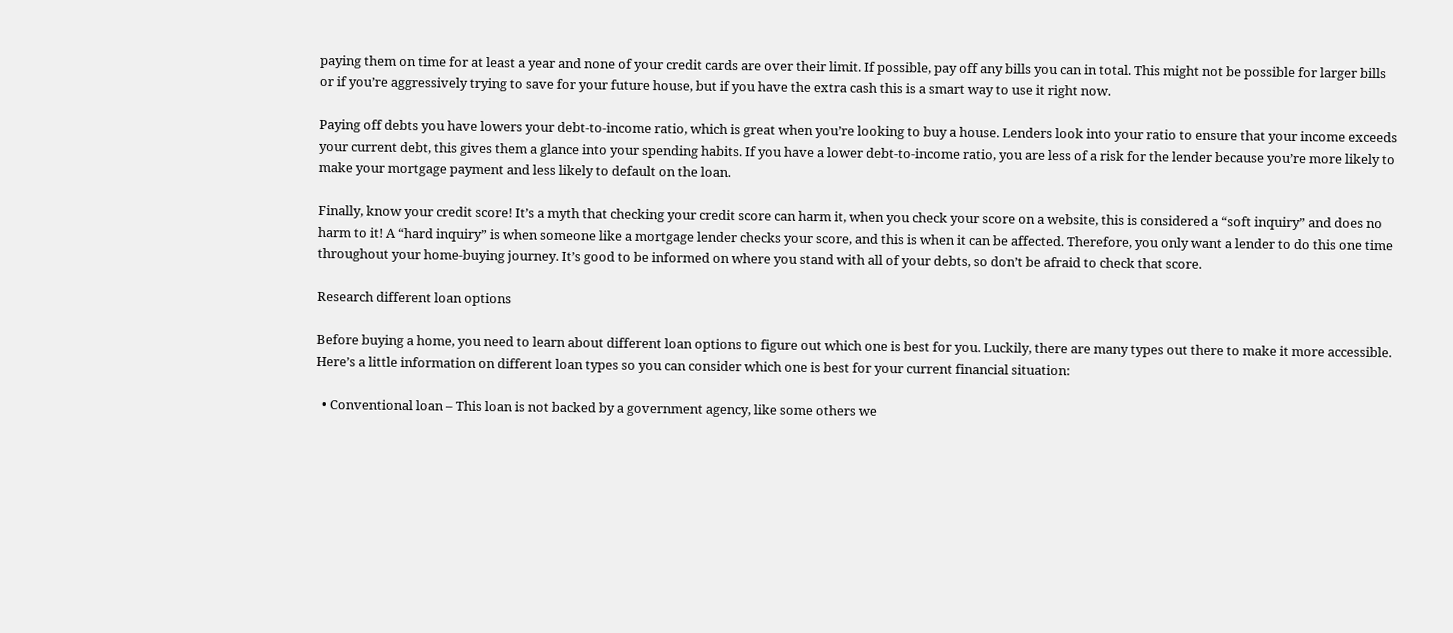paying them on time for at least a year and none of your credit cards are over their limit. If possible, pay off any bills you can in total. This might not be possible for larger bills or if you’re aggressively trying to save for your future house, but if you have the extra cash this is a smart way to use it right now.

Paying off debts you have lowers your debt-to-income ratio, which is great when you’re looking to buy a house. Lenders look into your ratio to ensure that your income exceeds your current debt, this gives them a glance into your spending habits. If you have a lower debt-to-income ratio, you are less of a risk for the lender because you’re more likely to make your mortgage payment and less likely to default on the loan.

Finally, know your credit score! It’s a myth that checking your credit score can harm it, when you check your score on a website, this is considered a “soft inquiry” and does no harm to it! A “hard inquiry” is when someone like a mortgage lender checks your score, and this is when it can be affected. Therefore, you only want a lender to do this one time throughout your home-buying journey. It’s good to be informed on where you stand with all of your debts, so don’t be afraid to check that score.

Research different loan options

Before buying a home, you need to learn about different loan options to figure out which one is best for you. Luckily, there are many types out there to make it more accessible. Here’s a little information on different loan types so you can consider which one is best for your current financial situation:

  • Conventional loan – This loan is not backed by a government agency, like some others we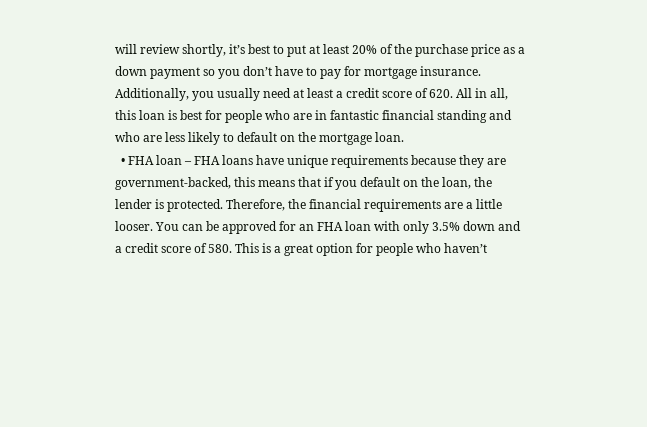will review shortly, it’s best to put at least 20% of the purchase price as a down payment so you don’t have to pay for mortgage insurance. Additionally, you usually need at least a credit score of 620. All in all, this loan is best for people who are in fantastic financial standing and who are less likely to default on the mortgage loan.
  • FHA loan – FHA loans have unique requirements because they are government-backed, this means that if you default on the loan, the lender is protected. Therefore, the financial requirements are a little looser. You can be approved for an FHA loan with only 3.5% down and a credit score of 580. This is a great option for people who haven’t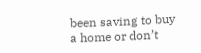been saving to buy a home or don’t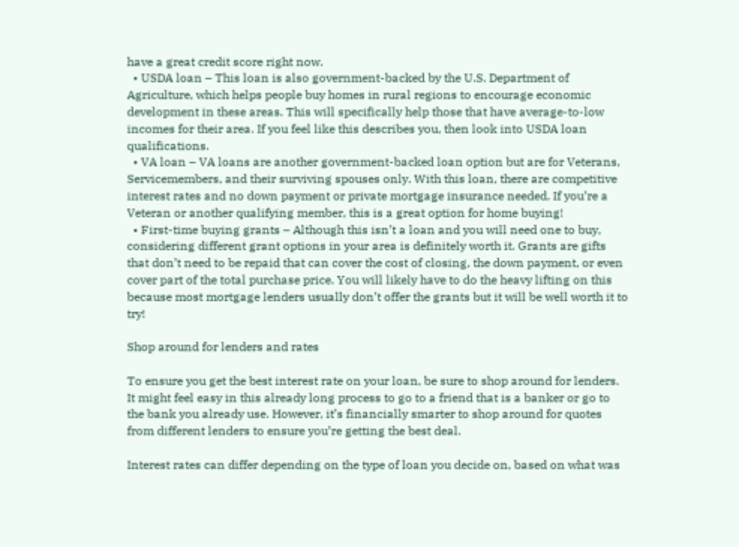have a great credit score right now.
  • USDA loan – This loan is also government-backed by the U.S. Department of Agriculture, which helps people buy homes in rural regions to encourage economic development in these areas. This will specifically help those that have average-to-low incomes for their area. If you feel like this describes you, then look into USDA loan qualifications.
  • VA loan – VA loans are another government-backed loan option but are for Veterans, Servicemembers, and their surviving spouses only. With this loan, there are competitive interest rates and no down payment or private mortgage insurance needed. If you’re a Veteran or another qualifying member, this is a great option for home buying!
  • First-time buying grants – Although this isn’t a loan and you will need one to buy, considering different grant options in your area is definitely worth it. Grants are gifts that don’t need to be repaid that can cover the cost of closing, the down payment, or even cover part of the total purchase price. You will likely have to do the heavy lifting on this because most mortgage lenders usually don’t offer the grants but it will be well worth it to try!

Shop around for lenders and rates

To ensure you get the best interest rate on your loan, be sure to shop around for lenders. It might feel easy in this already long process to go to a friend that is a banker or go to the bank you already use. However, it’s financially smarter to shop around for quotes from different lenders to ensure you’re getting the best deal.

Interest rates can differ depending on the type of loan you decide on, based on what was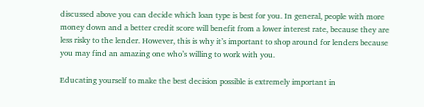discussed above you can decide which loan type is best for you. In general, people with more money down and a better credit score will benefit from a lower interest rate, because they are less risky to the lender. However, this is why it’s important to shop around for lenders because you may find an amazing one who’s willing to work with you.

Educating yourself to make the best decision possible is extremely important in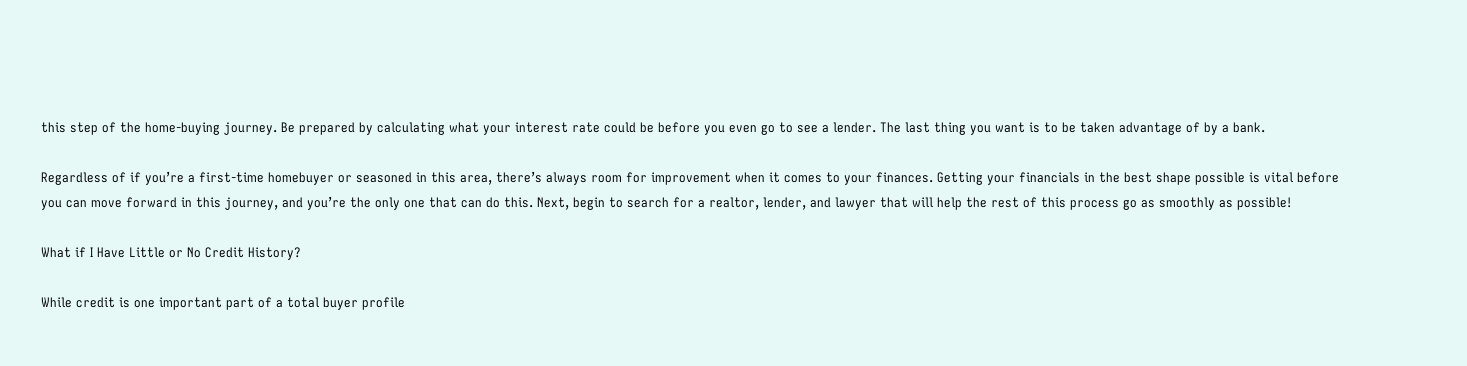this step of the home-buying journey. Be prepared by calculating what your interest rate could be before you even go to see a lender. The last thing you want is to be taken advantage of by a bank.

Regardless of if you’re a first-time homebuyer or seasoned in this area, there’s always room for improvement when it comes to your finances. Getting your financials in the best shape possible is vital before you can move forward in this journey, and you’re the only one that can do this. Next, begin to search for a realtor, lender, and lawyer that will help the rest of this process go as smoothly as possible!

What if I Have Little or No Credit History?

While credit is one important part of a total buyer profile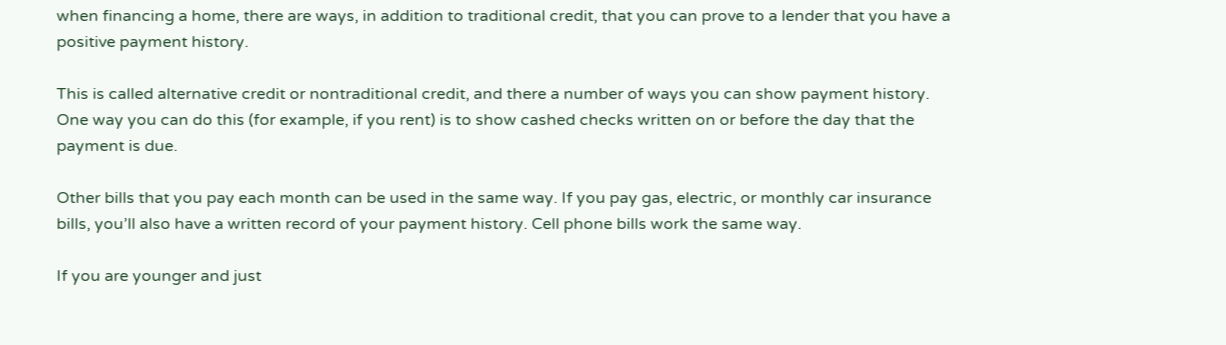when financing a home, there are ways, in addition to traditional credit, that you can prove to a lender that you have a positive payment history.

This is called alternative credit or nontraditional credit, and there a number of ways you can show payment history. One way you can do this (for example, if you rent) is to show cashed checks written on or before the day that the payment is due.

Other bills that you pay each month can be used in the same way. If you pay gas, electric, or monthly car insurance bills, you’ll also have a written record of your payment history. Cell phone bills work the same way.

If you are younger and just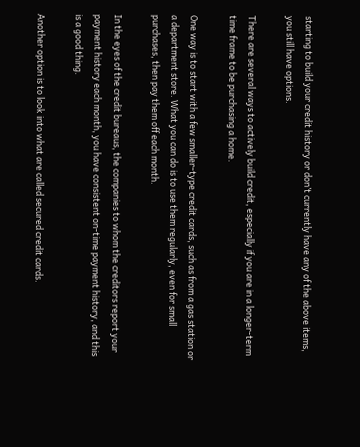starting to build your credit history or don’t currently have any of the above items, you still have options.

There are several ways to actively build credit, especially if you are in a longer-term time frame to be purchasing a home.

One way is to start with a few smaller-type credit cards, such as from a gas station or a department store. What you can do is to use them regularly, even for small purchases, then pay them off each month.

In the eyes of the credit bureaus, the companies to whom the creditors report your payment history each month, you have consistent on-time payment history, and this is a good thing.

Another option is to look into what are called secured credit cards.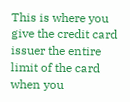This is where you give the credit card issuer the entire limit of the card when you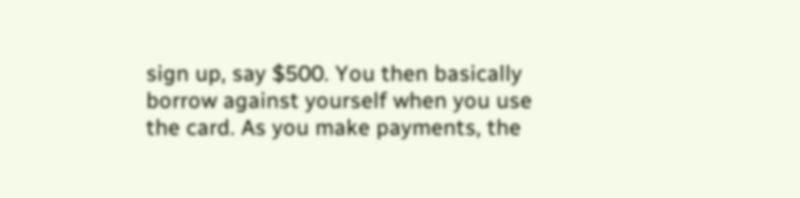sign up, say $500. You then basically borrow against yourself when you use the card. As you make payments, the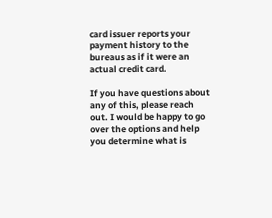card issuer reports your payment history to the bureaus as if it were an actual credit card.

If you have questions about any of this, please reach out. I would be happy to go over the options and help you determine what is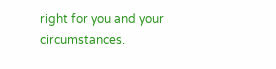right for you and your circumstances.